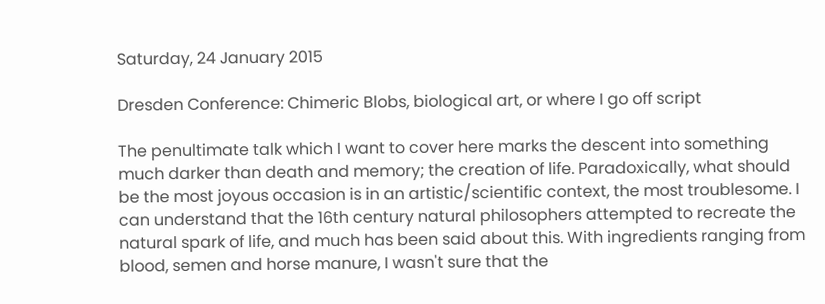Saturday, 24 January 2015

Dresden Conference: Chimeric Blobs, biological art, or where I go off script

The penultimate talk which I want to cover here marks the descent into something much darker than death and memory; the creation of life. Paradoxically, what should be the most joyous occasion is in an artistic/scientific context, the most troublesome. I can understand that the 16th century natural philosophers attempted to recreate the natural spark of life, and much has been said about this. With ingredients ranging from blood, semen and horse manure, I wasn't sure that the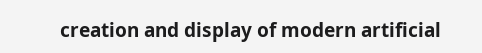creation and display of modern artificial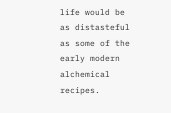life would be as distasteful as some of the early modern alchemical recipes.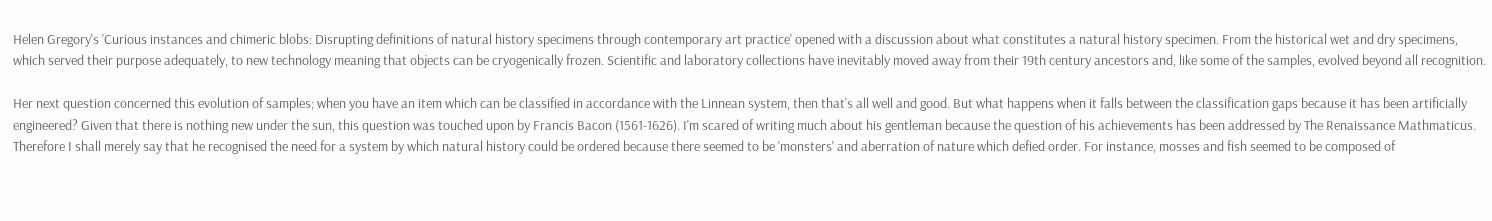Helen Gregory's 'Curious instances and chimeric blobs: Disrupting definitions of natural history specimens through contemporary art practice' opened with a discussion about what constitutes a natural history specimen. From the historical wet and dry specimens, which served their purpose adequately, to new technology meaning that objects can be cryogenically frozen. Scientific and laboratory collections have inevitably moved away from their 19th century ancestors and, like some of the samples, evolved beyond all recognition.

Her next question concerned this evolution of samples; when you have an item which can be classified in accordance with the Linnean system, then that's all well and good. But what happens when it falls between the classification gaps because it has been artificially engineered? Given that there is nothing new under the sun, this question was touched upon by Francis Bacon (1561-1626). I'm scared of writing much about his gentleman because the question of his achievements has been addressed by The Renaissance Mathmaticus. Therefore I shall merely say that he recognised the need for a system by which natural history could be ordered because there seemed to be 'monsters' and aberration of nature which defied order. For instance, mosses and fish seemed to be composed of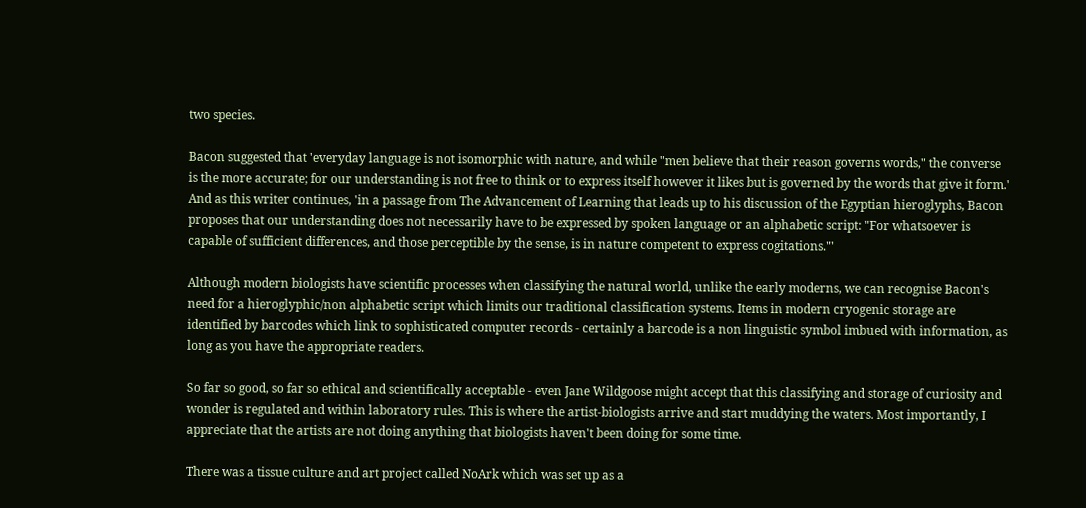two species.

Bacon suggested that 'everyday language is not isomorphic with nature, and while "men believe that their reason governs words," the converse is the more accurate; for our understanding is not free to think or to express itself however it likes but is governed by the words that give it form.' And as this writer continues, 'in a passage from The Advancement of Learning that leads up to his discussion of the Egyptian hieroglyphs, Bacon proposes that our understanding does not necessarily have to be expressed by spoken language or an alphabetic script: "For whatsoever is capable of sufficient differences, and those perceptible by the sense, is in nature competent to express cogitations."'

Although modern biologists have scientific processes when classifying the natural world, unlike the early moderns, we can recognise Bacon's need for a hieroglyphic/non alphabetic script which limits our traditional classification systems. Items in modern cryogenic storage are identified by barcodes which link to sophisticated computer records - certainly a barcode is a non linguistic symbol imbued with information, as long as you have the appropriate readers.

So far so good, so far so ethical and scientifically acceptable - even Jane Wildgoose might accept that this classifying and storage of curiosity and wonder is regulated and within laboratory rules. This is where the artist-biologists arrive and start muddying the waters. Most importantly, I appreciate that the artists are not doing anything that biologists haven't been doing for some time.

There was a tissue culture and art project called NoArk which was set up as a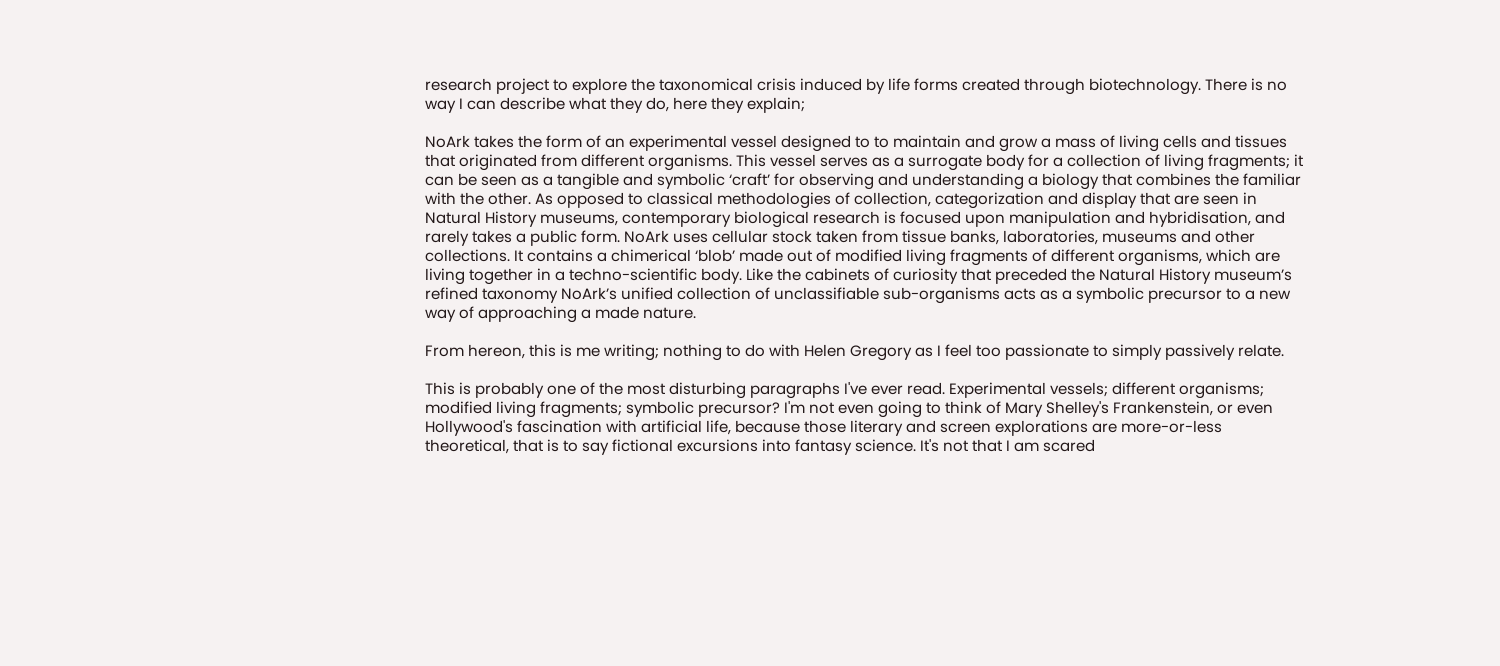research project to explore the taxonomical crisis induced by life forms created through biotechnology. There is no way I can describe what they do, here they explain;

NoArk takes the form of an experimental vessel designed to to maintain and grow a mass of living cells and tissues that originated from different organisms. This vessel serves as a surrogate body for a collection of living fragments; it can be seen as a tangible and symbolic ‘craft’ for observing and understanding a biology that combines the familiar with the other. As opposed to classical methodologies of collection, categorization and display that are seen in Natural History museums, contemporary biological research is focused upon manipulation and hybridisation, and rarely takes a public form. NoArk uses cellular stock taken from tissue banks, laboratories, museums and other collections. It contains a chimerical ‘blob’ made out of modified living fragments of different organisms, which are living together in a techno-scientific body. Like the cabinets of curiosity that preceded the Natural History museum’s refined taxonomy NoArk’s unified collection of unclassifiable sub-organisms acts as a symbolic precursor to a new way of approaching a made nature.

From hereon, this is me writing; nothing to do with Helen Gregory as I feel too passionate to simply passively relate.

This is probably one of the most disturbing paragraphs I've ever read. Experimental vessels; different organisms; modified living fragments; symbolic precursor? I'm not even going to think of Mary Shelley's Frankenstein, or even Hollywood's fascination with artificial life, because those literary and screen explorations are more-or-less theoretical, that is to say fictional excursions into fantasy science. It's not that I am scared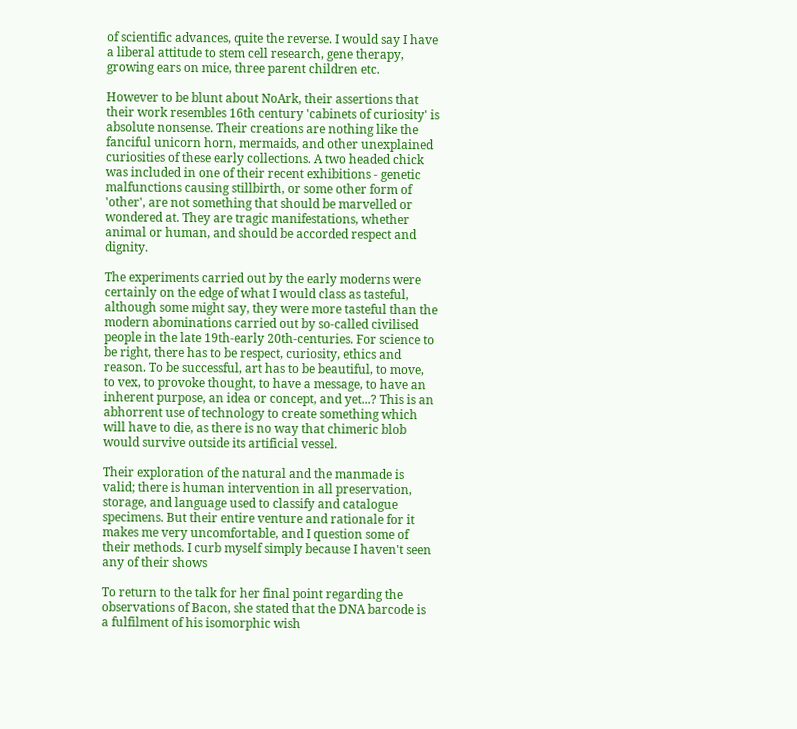of scientific advances, quite the reverse. I would say I have a liberal attitude to stem cell research, gene therapy, growing ears on mice, three parent children etc.

However to be blunt about NoArk, their assertions that their work resembles 16th century 'cabinets of curiosity' is absolute nonsense. Their creations are nothing like the fanciful unicorn horn, mermaids, and other unexplained curiosities of these early collections. A two headed chick was included in one of their recent exhibitions - genetic malfunctions causing stillbirth, or some other form of 'other', are not something that should be marvelled or wondered at. They are tragic manifestations, whether animal or human, and should be accorded respect and dignity.

The experiments carried out by the early moderns were certainly on the edge of what I would class as tasteful, although some might say, they were more tasteful than the modern abominations carried out by so-called civilised people in the late 19th-early 20th-centuries. For science to be right, there has to be respect, curiosity, ethics and reason. To be successful, art has to be beautiful, to move, to vex, to provoke thought, to have a message, to have an inherent purpose, an idea or concept, and yet...? This is an abhorrent use of technology to create something which will have to die, as there is no way that chimeric blob would survive outside its artificial vessel.

Their exploration of the natural and the manmade is valid; there is human intervention in all preservation, storage, and language used to classify and catalogue specimens. But their entire venture and rationale for it makes me very uncomfortable, and I question some of their methods. I curb myself simply because I haven't seen any of their shows

To return to the talk for her final point regarding the observations of Bacon, she stated that the DNA barcode is a fulfilment of his isomorphic wish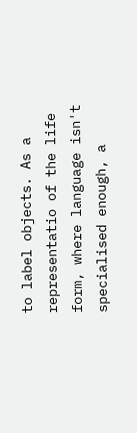to label objects. As a representatio of the life form, where language isn't specialised enough, a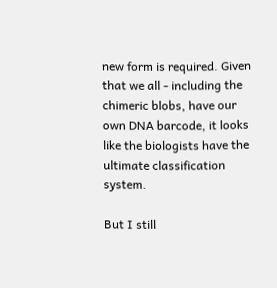new form is required. Given that we all - including the chimeric blobs, have our own DNA barcode, it looks like the biologists have the ultimate classification system.

But I still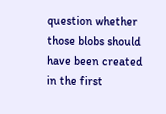question whether those blobs should have been created in the first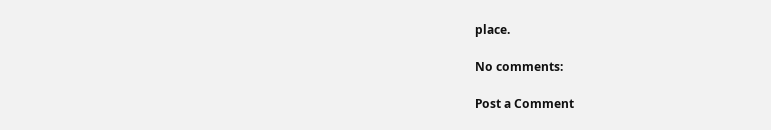place.

No comments:

Post a Comment